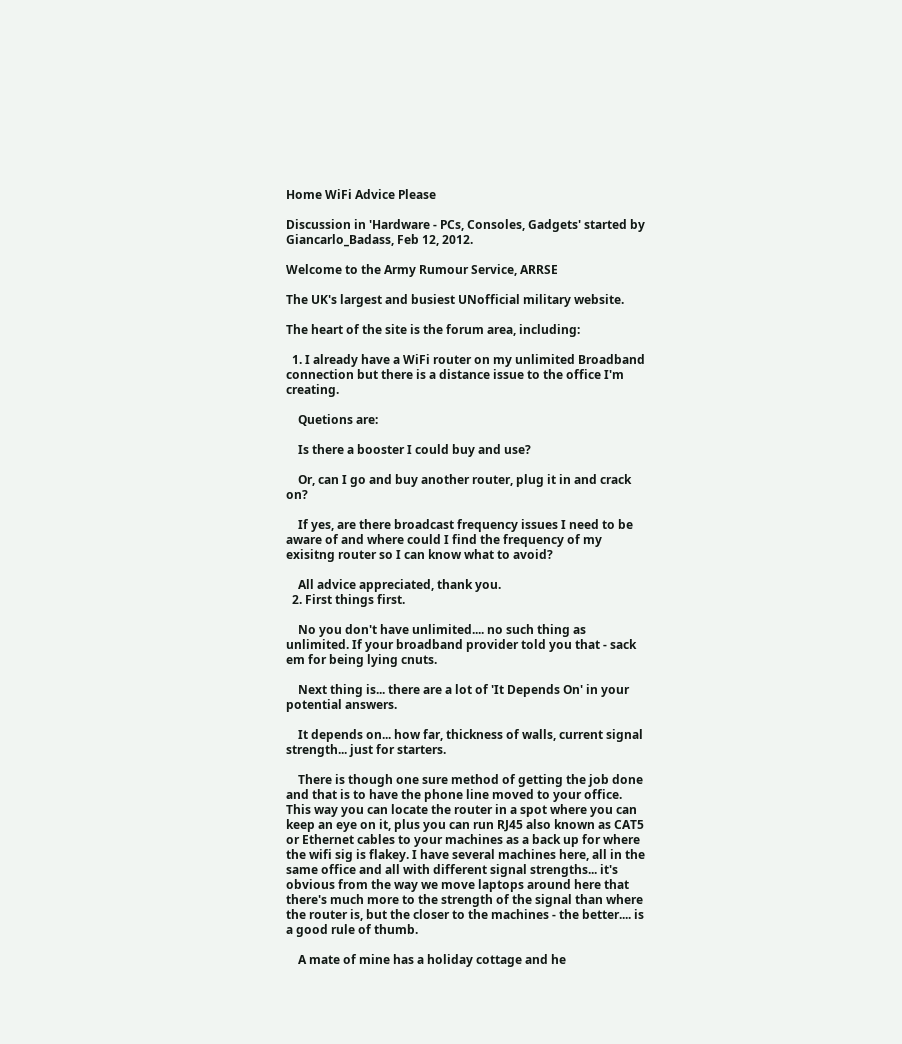Home WiFi Advice Please

Discussion in 'Hardware - PCs, Consoles, Gadgets' started by Giancarlo_Badass, Feb 12, 2012.

Welcome to the Army Rumour Service, ARRSE

The UK's largest and busiest UNofficial military website.

The heart of the site is the forum area, including:

  1. I already have a WiFi router on my unlimited Broadband connection but there is a distance issue to the office I'm creating.

    Quetions are:

    Is there a booster I could buy and use?

    Or, can I go and buy another router, plug it in and crack on?

    If yes, are there broadcast frequency issues I need to be aware of and where could I find the frequency of my exisitng router so I can know what to avoid?

    All advice appreciated, thank you.
  2. First things first.

    No you don't have unlimited.... no such thing as unlimited. If your broadband provider told you that - sack em for being lying cnuts.

    Next thing is... there are a lot of 'It Depends On' in your potential answers.

    It depends on... how far, thickness of walls, current signal strength... just for starters.

    There is though one sure method of getting the job done and that is to have the phone line moved to your office. This way you can locate the router in a spot where you can keep an eye on it, plus you can run RJ45 also known as CAT5 or Ethernet cables to your machines as a back up for where the wifi sig is flakey. I have several machines here, all in the same office and all with different signal strengths... it's obvious from the way we move laptops around here that there's much more to the strength of the signal than where the router is, but the closer to the machines - the better.... is a good rule of thumb.

    A mate of mine has a holiday cottage and he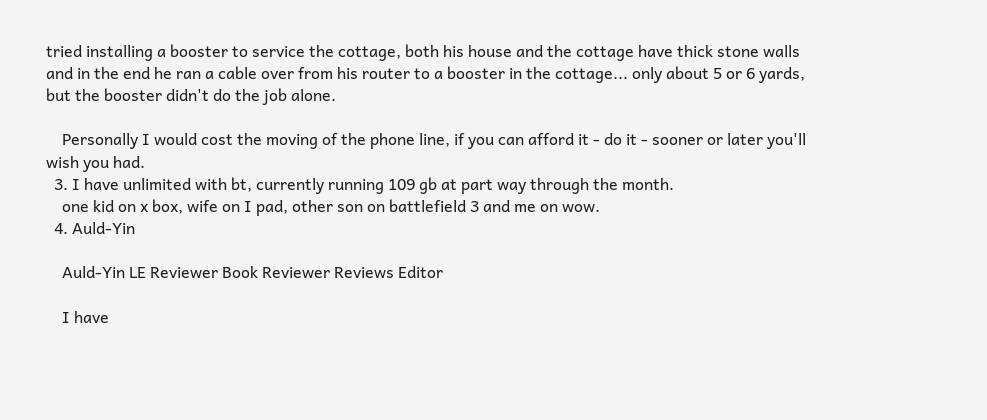tried installing a booster to service the cottage, both his house and the cottage have thick stone walls and in the end he ran a cable over from his router to a booster in the cottage... only about 5 or 6 yards, but the booster didn't do the job alone.

    Personally I would cost the moving of the phone line, if you can afford it - do it - sooner or later you'll wish you had.
  3. I have unlimited with bt, currently running 109 gb at part way through the month.
    one kid on x box, wife on I pad, other son on battlefield 3 and me on wow.
  4. Auld-Yin

    Auld-Yin LE Reviewer Book Reviewer Reviews Editor

    I have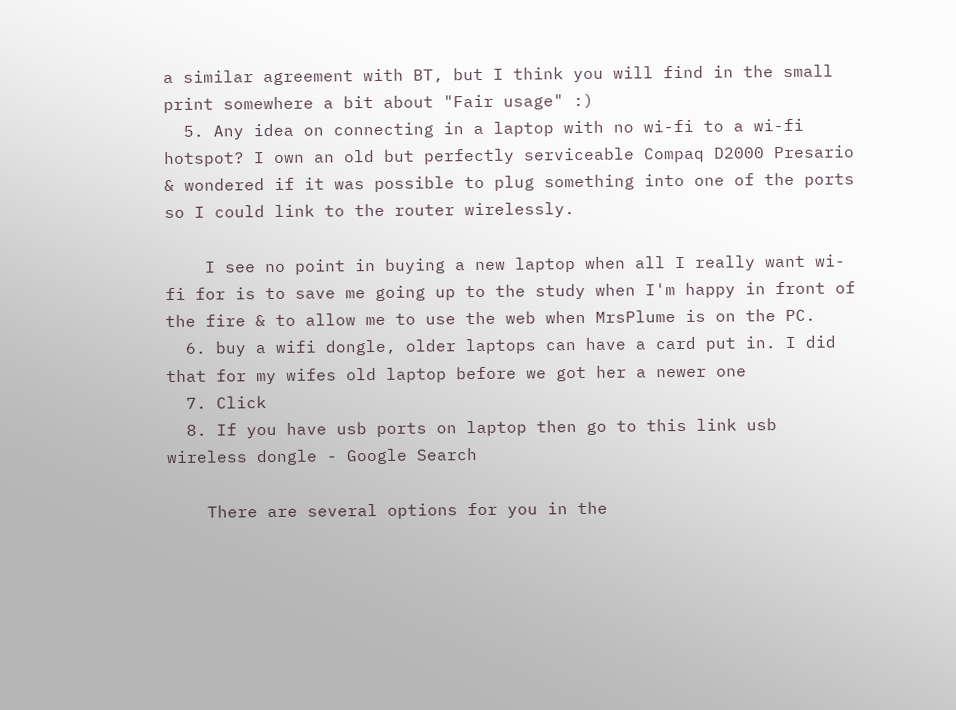a similar agreement with BT, but I think you will find in the small print somewhere a bit about "Fair usage" :)
  5. Any idea on connecting in a laptop with no wi-fi to a wi-fi hotspot? I own an old but perfectly serviceable Compaq D2000 Presario & wondered if it was possible to plug something into one of the ports so I could link to the router wirelessly.

    I see no point in buying a new laptop when all I really want wi-fi for is to save me going up to the study when I'm happy in front of the fire & to allow me to use the web when MrsPlume is on the PC.
  6. buy a wifi dongle, older laptops can have a card put in. I did that for my wifes old laptop before we got her a newer one
  7. Click
  8. If you have usb ports on laptop then go to this link usb wireless dongle - Google Search

    There are several options for you in the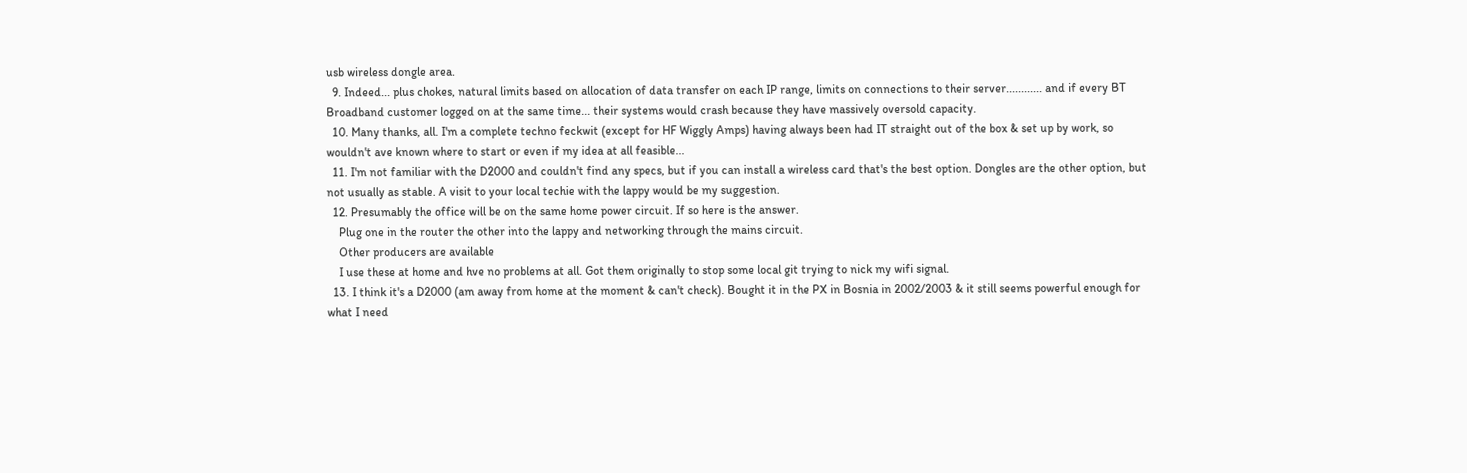usb wireless dongle area.
  9. Indeed... plus chokes, natural limits based on allocation of data transfer on each IP range, limits on connections to their server............ and if every BT Broadband customer logged on at the same time... their systems would crash because they have massively oversold capacity.
  10. Many thanks, all. I'm a complete techno feckwit (except for HF Wiggly Amps) having always been had IT straight out of the box & set up by work, so wouldn't ave known where to start or even if my idea at all feasible...
  11. I'm not familiar with the D2000 and couldn't find any specs, but if you can install a wireless card that's the best option. Dongles are the other option, but not usually as stable. A visit to your local techie with the lappy would be my suggestion.
  12. Presumably the office will be on the same home power circuit. If so here is the answer.
    Plug one in the router the other into the lappy and networking through the mains circuit.
    Other producers are available
    I use these at home and hve no problems at all. Got them originally to stop some local git trying to nick my wifi signal.
  13. I think it's a D2000 (am away from home at the moment & can't check). Bought it in the PX in Bosnia in 2002/2003 & it still seems powerful enough for what I need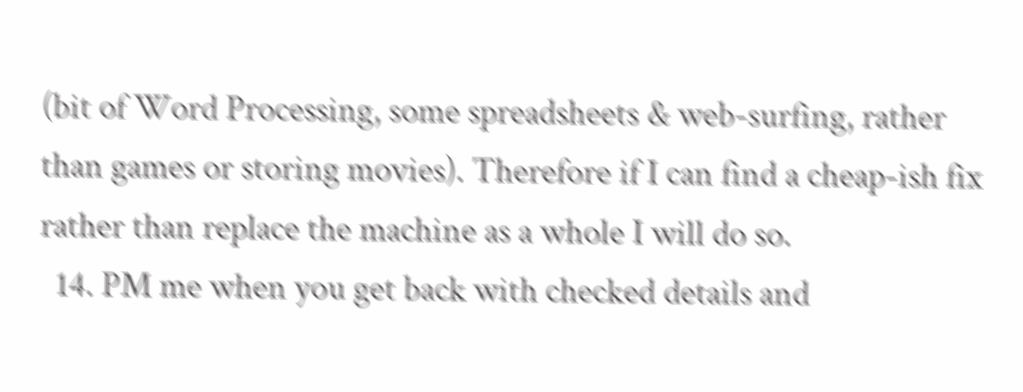(bit of Word Processing, some spreadsheets & web-surfing, rather than games or storing movies). Therefore if I can find a cheap-ish fix rather than replace the machine as a whole I will do so.
  14. PM me when you get back with checked details and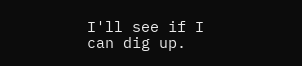I'll see if I can dig up.